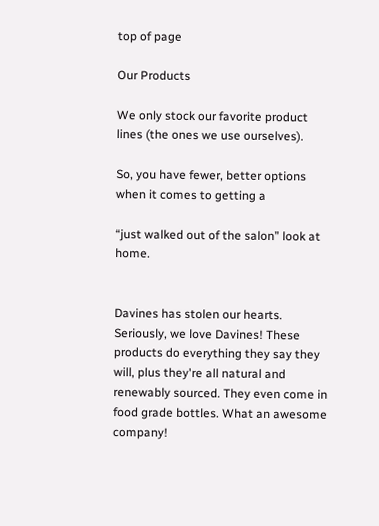top of page

Our Products

We only stock our favorite product lines (the ones we use ourselves).

So, you have fewer, better options when it comes to getting a

“just walked out of the salon” look at home.


Davines has stolen our hearts. Seriously, we love Davines! These products do everything they say they will, plus they're all natural and renewably sourced. They even come in food grade bottles. What an awesome company!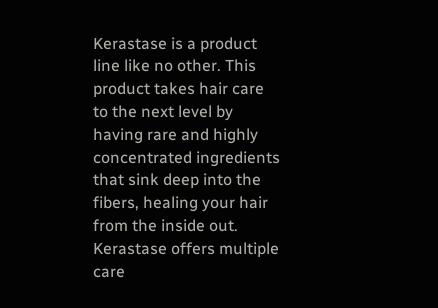Kerastase is a product line like no other. This product takes hair care to the next level by having rare and highly concentrated ingredients that sink deep into the fibers, healing your hair from the inside out. Kerastase offers multiple care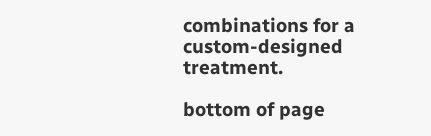combinations for a custom-designed treatment.

bottom of page